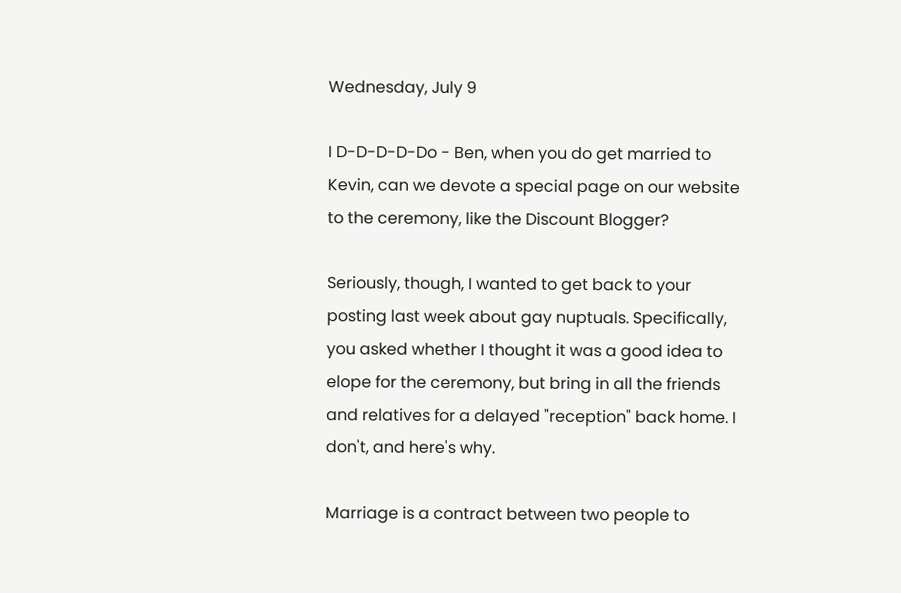Wednesday, July 9

I D-D-D-D-Do - Ben, when you do get married to Kevin, can we devote a special page on our website to the ceremony, like the Discount Blogger?

Seriously, though, I wanted to get back to your posting last week about gay nuptuals. Specifically, you asked whether I thought it was a good idea to elope for the ceremony, but bring in all the friends and relatives for a delayed "reception" back home. I don't, and here's why.

Marriage is a contract between two people to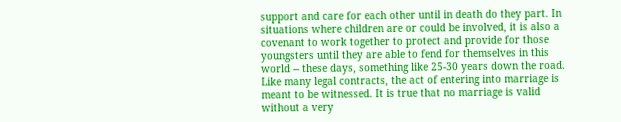support and care for each other until in death do they part. In situations where children are or could be involved, it is also a covenant to work together to protect and provide for those youngsters until they are able to fend for themselves in this world -- these days, something like 25-30 years down the road. Like many legal contracts, the act of entering into marriage is meant to be witnessed. It is true that no marriage is valid without a very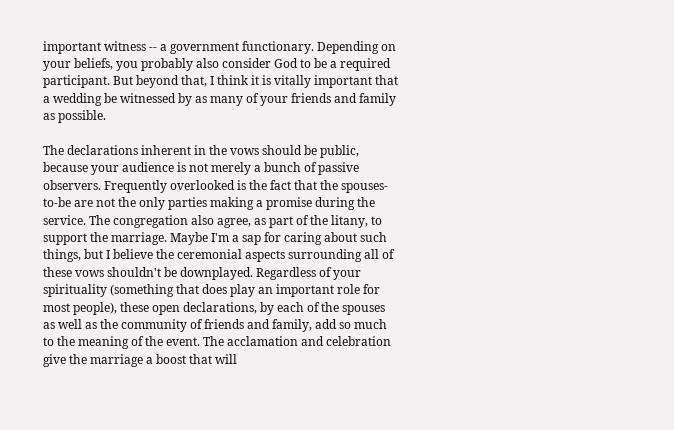important witness -- a government functionary. Depending on your beliefs, you probably also consider God to be a required participant. But beyond that, I think it is vitally important that a wedding be witnessed by as many of your friends and family as possible.

The declarations inherent in the vows should be public, because your audience is not merely a bunch of passive observers. Frequently overlooked is the fact that the spouses-to-be are not the only parties making a promise during the service. The congregation also agree, as part of the litany, to support the marriage. Maybe I'm a sap for caring about such things, but I believe the ceremonial aspects surrounding all of these vows shouldn't be downplayed. Regardless of your spirituality (something that does play an important role for most people), these open declarations, by each of the spouses as well as the community of friends and family, add so much to the meaning of the event. The acclamation and celebration give the marriage a boost that will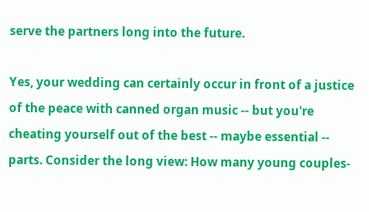serve the partners long into the future.

Yes, your wedding can certainly occur in front of a justice of the peace with canned organ music -- but you're cheating yourself out of the best -- maybe essential -- parts. Consider the long view: How many young couples-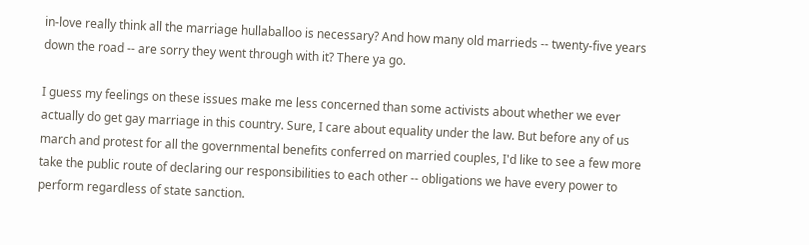in-love really think all the marriage hullaballoo is necessary? And how many old marrieds -- twenty-five years down the road -- are sorry they went through with it? There ya go.

I guess my feelings on these issues make me less concerned than some activists about whether we ever actually do get gay marriage in this country. Sure, I care about equality under the law. But before any of us march and protest for all the governmental benefits conferred on married couples, I'd like to see a few more take the public route of declaring our responsibilities to each other -- obligations we have every power to perform regardless of state sanction.